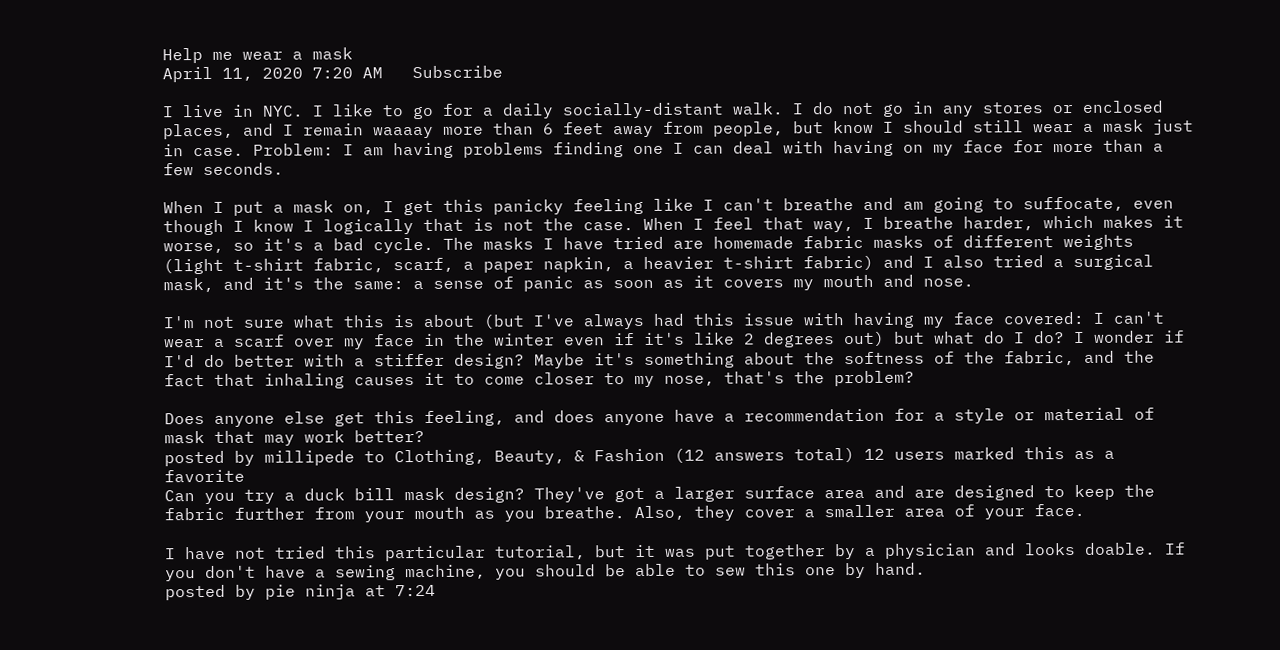Help me wear a mask
April 11, 2020 7:20 AM   Subscribe

I live in NYC. I like to go for a daily socially-distant walk. I do not go in any stores or enclosed places, and I remain waaaay more than 6 feet away from people, but know I should still wear a mask just in case. Problem: I am having problems finding one I can deal with having on my face for more than a few seconds.

When I put a mask on, I get this panicky feeling like I can't breathe and am going to suffocate, even though I know I logically that is not the case. When I feel that way, I breathe harder, which makes it worse, so it's a bad cycle. The masks I have tried are homemade fabric masks of different weights (light t-shirt fabric, scarf, a paper napkin, a heavier t-shirt fabric) and I also tried a surgical mask, and it's the same: a sense of panic as soon as it covers my mouth and nose.

I'm not sure what this is about (but I've always had this issue with having my face covered: I can't wear a scarf over my face in the winter even if it's like 2 degrees out) but what do I do? I wonder if I'd do better with a stiffer design? Maybe it's something about the softness of the fabric, and the fact that inhaling causes it to come closer to my nose, that's the problem?

Does anyone else get this feeling, and does anyone have a recommendation for a style or material of mask that may work better?
posted by millipede to Clothing, Beauty, & Fashion (12 answers total) 12 users marked this as a favorite
Can you try a duck bill mask design? They've got a larger surface area and are designed to keep the fabric further from your mouth as you breathe. Also, they cover a smaller area of your face.

I have not tried this particular tutorial, but it was put together by a physician and looks doable. If you don't have a sewing machine, you should be able to sew this one by hand.
posted by pie ninja at 7:24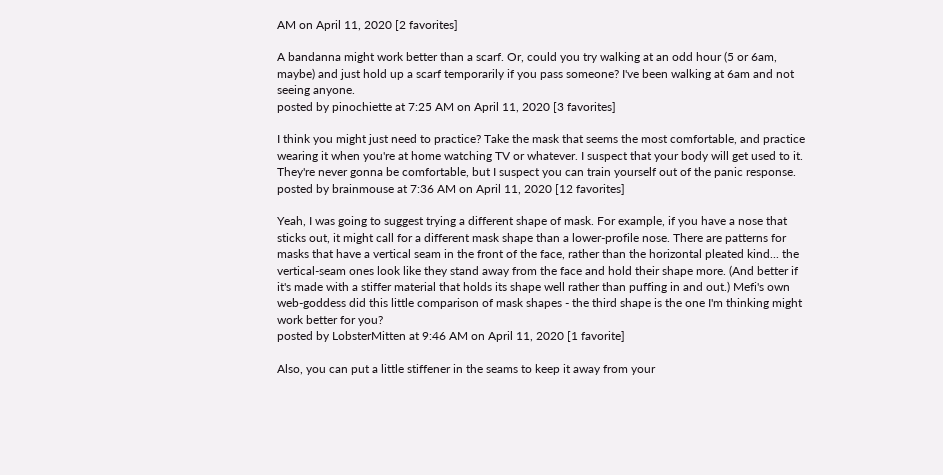AM on April 11, 2020 [2 favorites]

A bandanna might work better than a scarf. Or, could you try walking at an odd hour (5 or 6am, maybe) and just hold up a scarf temporarily if you pass someone? I've been walking at 6am and not seeing anyone.
posted by pinochiette at 7:25 AM on April 11, 2020 [3 favorites]

I think you might just need to practice? Take the mask that seems the most comfortable, and practice wearing it when you're at home watching TV or whatever. I suspect that your body will get used to it. They're never gonna be comfortable, but I suspect you can train yourself out of the panic response.
posted by brainmouse at 7:36 AM on April 11, 2020 [12 favorites]

Yeah, I was going to suggest trying a different shape of mask. For example, if you have a nose that sticks out, it might call for a different mask shape than a lower-profile nose. There are patterns for masks that have a vertical seam in the front of the face, rather than the horizontal pleated kind... the vertical-seam ones look like they stand away from the face and hold their shape more. (And better if it's made with a stiffer material that holds its shape well rather than puffing in and out.) Mefi's own web-goddess did this little comparison of mask shapes - the third shape is the one I'm thinking might work better for you?
posted by LobsterMitten at 9:46 AM on April 11, 2020 [1 favorite]

Also, you can put a little stiffener in the seams to keep it away from your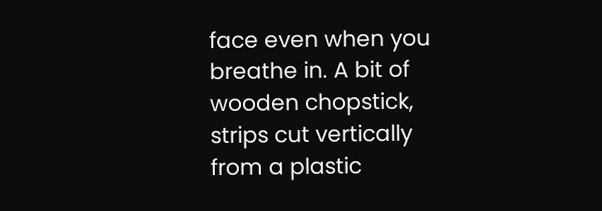face even when you breathe in. A bit of wooden chopstick, strips cut vertically from a plastic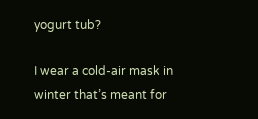yogurt tub?

I wear a cold-air mask in winter that’s meant for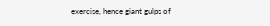exercise, hence giant gulps of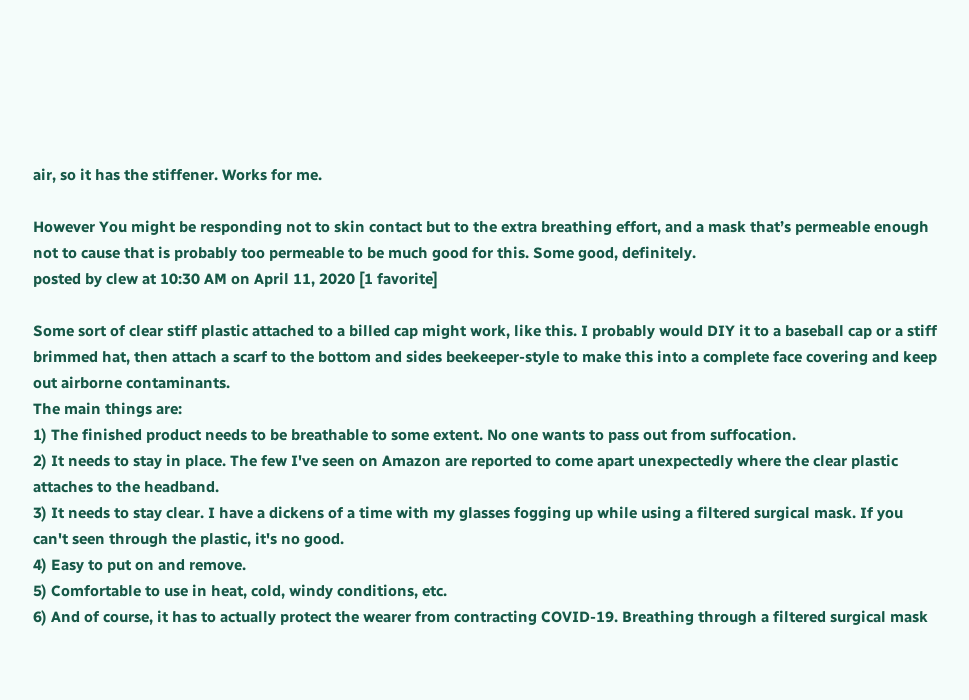air, so it has the stiffener. Works for me.

However You might be responding not to skin contact but to the extra breathing effort, and a mask that’s permeable enough not to cause that is probably too permeable to be much good for this. Some good, definitely.
posted by clew at 10:30 AM on April 11, 2020 [1 favorite]

Some sort of clear stiff plastic attached to a billed cap might work, like this. I probably would DIY it to a baseball cap or a stiff brimmed hat, then attach a scarf to the bottom and sides beekeeper-style to make this into a complete face covering and keep out airborne contaminants.
The main things are:
1) The finished product needs to be breathable to some extent. No one wants to pass out from suffocation.
2) It needs to stay in place. The few I've seen on Amazon are reported to come apart unexpectedly where the clear plastic attaches to the headband.
3) It needs to stay clear. I have a dickens of a time with my glasses fogging up while using a filtered surgical mask. If you can't seen through the plastic, it's no good.
4) Easy to put on and remove.
5) Comfortable to use in heat, cold, windy conditions, etc.
6) And of course, it has to actually protect the wearer from contracting COVID-19. Breathing through a filtered surgical mask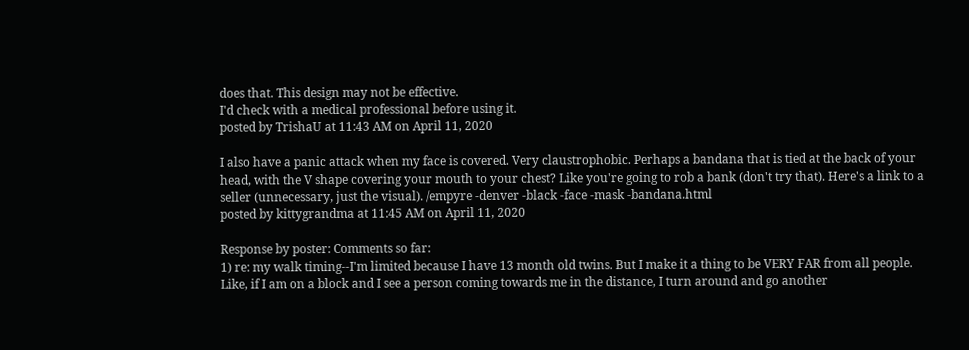does that. This design may not be effective.
I'd check with a medical professional before using it.
posted by TrishaU at 11:43 AM on April 11, 2020

I also have a panic attack when my face is covered. Very claustrophobic. Perhaps a bandana that is tied at the back of your head, with the V shape covering your mouth to your chest? Like you're going to rob a bank (don't try that). Here's a link to a seller (unnecessary, just the visual). /empyre -denver -black -face -mask -bandana.html
posted by kittygrandma at 11:45 AM on April 11, 2020

Response by poster: Comments so far:
1) re: my walk timing--I'm limited because I have 13 month old twins. But I make it a thing to be VERY FAR from all people. Like, if I am on a block and I see a person coming towards me in the distance, I turn around and go another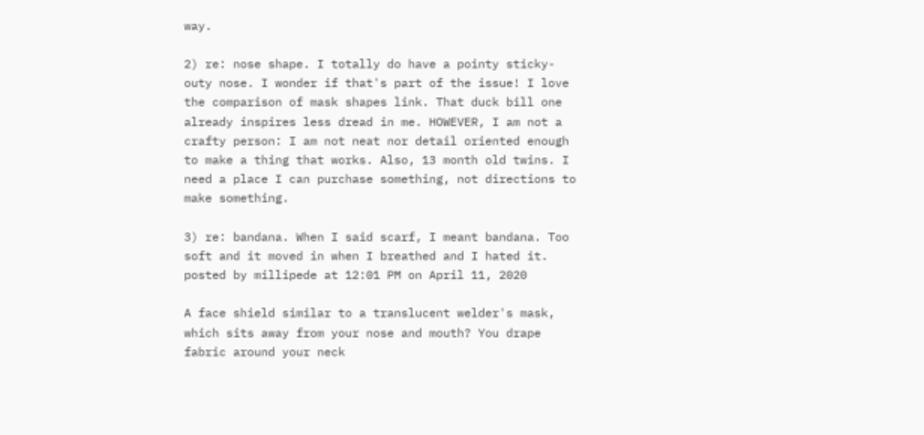way.

2) re: nose shape. I totally do have a pointy sticky-outy nose. I wonder if that's part of the issue! I love the comparison of mask shapes link. That duck bill one already inspires less dread in me. HOWEVER, I am not a crafty person: I am not neat nor detail oriented enough to make a thing that works. Also, 13 month old twins. I need a place I can purchase something, not directions to make something.

3) re: bandana. When I said scarf, I meant bandana. Too soft and it moved in when I breathed and I hated it.
posted by millipede at 12:01 PM on April 11, 2020

A face shield similar to a translucent welder's mask, which sits away from your nose and mouth? You drape fabric around your neck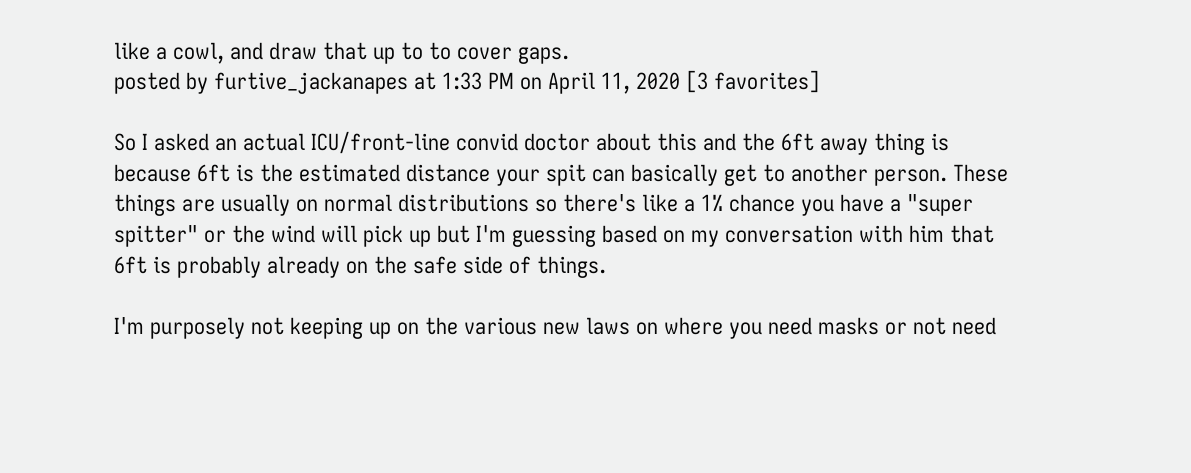like a cowl, and draw that up to to cover gaps.
posted by furtive_jackanapes at 1:33 PM on April 11, 2020 [3 favorites]

So I asked an actual ICU/front-line convid doctor about this and the 6ft away thing is because 6ft is the estimated distance your spit can basically get to another person. These things are usually on normal distributions so there's like a 1% chance you have a "super spitter" or the wind will pick up but I'm guessing based on my conversation with him that 6ft is probably already on the safe side of things.

I'm purposely not keeping up on the various new laws on where you need masks or not need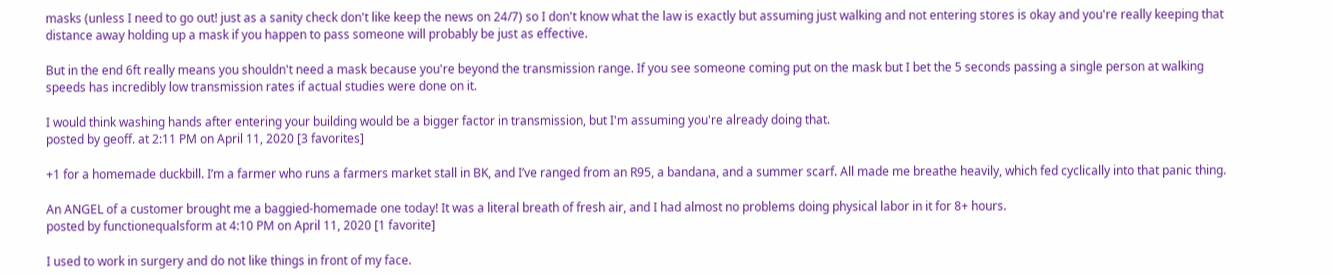masks (unless I need to go out! just as a sanity check don't like keep the news on 24/7) so I don't know what the law is exactly but assuming just walking and not entering stores is okay and you're really keeping that distance away holding up a mask if you happen to pass someone will probably be just as effective.

But in the end 6ft really means you shouldn't need a mask because you're beyond the transmission range. If you see someone coming put on the mask but I bet the 5 seconds passing a single person at walking speeds has incredibly low transmission rates if actual studies were done on it.

I would think washing hands after entering your building would be a bigger factor in transmission, but I'm assuming you're already doing that.
posted by geoff. at 2:11 PM on April 11, 2020 [3 favorites]

+1 for a homemade duckbill. I’m a farmer who runs a farmers market stall in BK, and I’ve ranged from an R95, a bandana, and a summer scarf. All made me breathe heavily, which fed cyclically into that panic thing.

An ANGEL of a customer brought me a baggied-homemade one today! It was a literal breath of fresh air, and I had almost no problems doing physical labor in it for 8+ hours.
posted by functionequalsform at 4:10 PM on April 11, 2020 [1 favorite]

I used to work in surgery and do not like things in front of my face.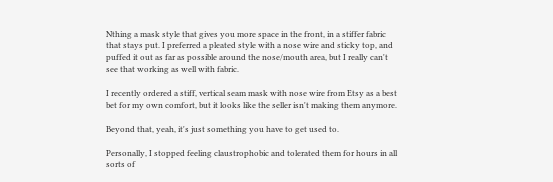Nthing a mask style that gives you more space in the front, in a stiffer fabric that stays put. I preferred a pleated style with a nose wire and sticky top, and puffed it out as far as possible around the nose/mouth area, but I really can't see that working as well with fabric.

I recently ordered a stiff, vertical seam mask with nose wire from Etsy as a best bet for my own comfort, but it looks like the seller isn't making them anymore.

Beyond that, yeah, it's just something you have to get used to.

Personally, I stopped feeling claustrophobic and tolerated them for hours in all sorts of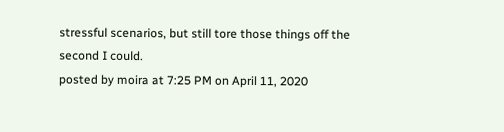stressful scenarios, but still tore those things off the second I could.
posted by moira at 7:25 PM on April 11, 2020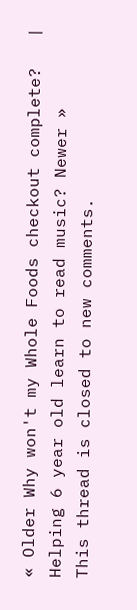« Older Why won't my Whole Foods checkout complete?   |   Helping 6 year old learn to read music? Newer »
This thread is closed to new comments.